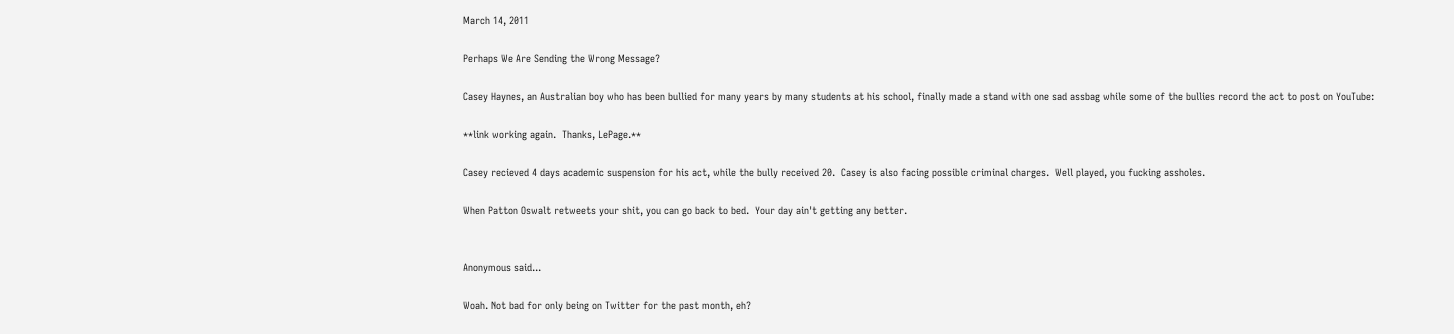March 14, 2011

Perhaps We Are Sending the Wrong Message?

Casey Haynes, an Australian boy who has been bullied for many years by many students at his school, finally made a stand with one sad assbag while some of the bullies record the act to post on YouTube:

**link working again.  Thanks, LePage.**

Casey recieved 4 days academic suspension for his act, while the bully received 20.  Casey is also facing possible criminal charges.  Well played, you fucking assholes.

When Patton Oswalt retweets your shit, you can go back to bed.  Your day ain't getting any better.


Anonymous said...

Woah. Not bad for only being on Twitter for the past month, eh?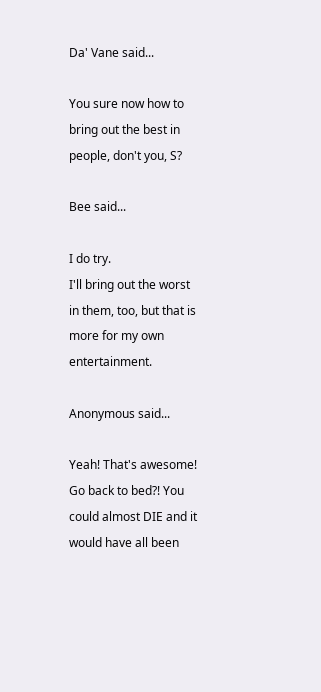Da' Vane said...

You sure now how to bring out the best in people, don't you, S?

Bee said...

I do try.
I'll bring out the worst in them, too, but that is more for my own entertainment.

Anonymous said...

Yeah! That's awesome!
Go back to bed?! You could almost DIE and it would have all been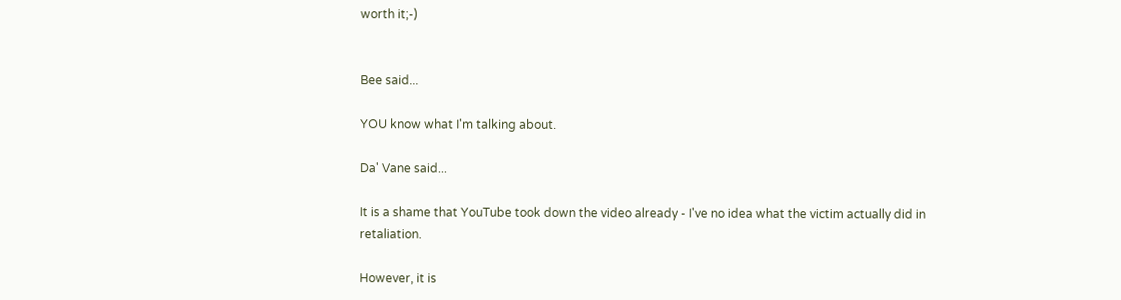worth it;-)


Bee said...

YOU know what I'm talking about.

Da' Vane said...

It is a shame that YouTube took down the video already - I've no idea what the victim actually did in retaliation.

However, it is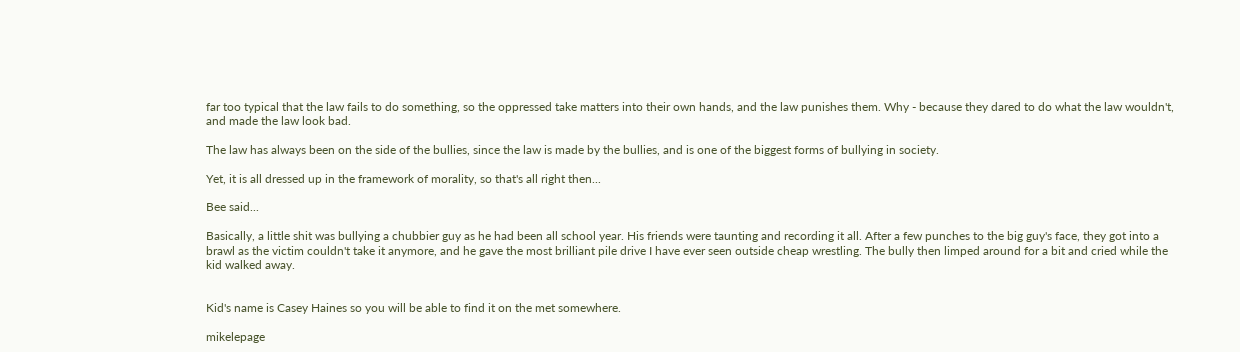far too typical that the law fails to do something, so the oppressed take matters into their own hands, and the law punishes them. Why - because they dared to do what the law wouldn't, and made the law look bad.

The law has always been on the side of the bullies, since the law is made by the bullies, and is one of the biggest forms of bullying in society.

Yet, it is all dressed up in the framework of morality, so that's all right then...

Bee said...

Basically, a little shit was bullying a chubbier guy as he had been all school year. His friends were taunting and recording it all. After a few punches to the big guy's face, they got into a brawl as the victim couldn't take it anymore, and he gave the most brilliant pile drive I have ever seen outside cheap wrestling. The bully then limped around for a bit and cried while the kid walked away.


Kid's name is Casey Haines so you will be able to find it on the met somewhere.

mikelepage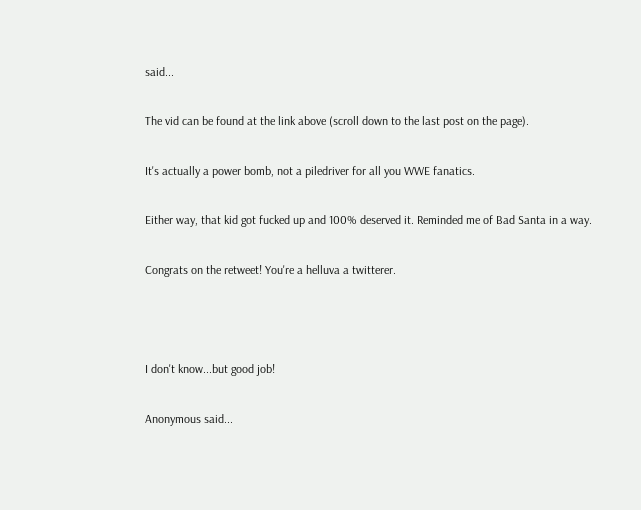said...

The vid can be found at the link above (scroll down to the last post on the page).

It's actually a power bomb, not a piledriver for all you WWE fanatics.

Either way, that kid got fucked up and 100% deserved it. Reminded me of Bad Santa in a way.

Congrats on the retweet! You're a helluva a twitterer.



I don't know...but good job!

Anonymous said...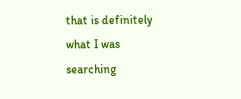that is definitely what I was searching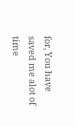for, You have saved me alot of time